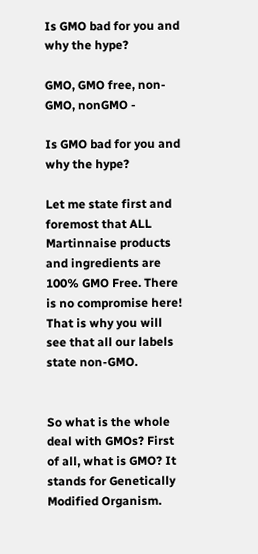Is GMO bad for you and why the hype?

GMO, GMO free, non-GMO, nonGMO -

Is GMO bad for you and why the hype?

Let me state first and foremost that ALL Martinnaise products and ingredients are 100% GMO Free. There is no compromise here! That is why you will see that all our labels state non-GMO.


So what is the whole deal with GMOs? First of all, what is GMO? It stands for Genetically Modified Organism.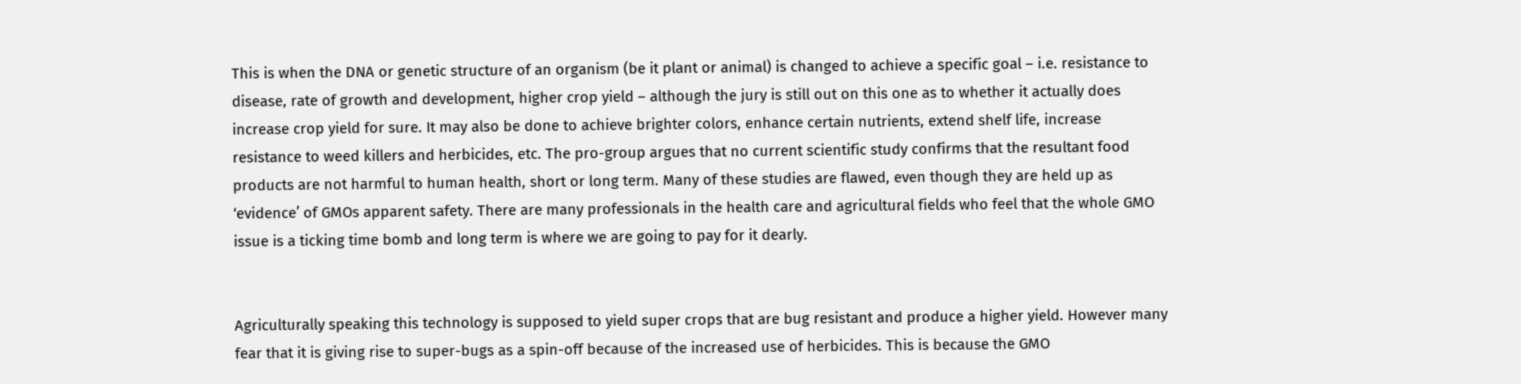This is when the DNA or genetic structure of an organism (be it plant or animal) is changed to achieve a specific goal – i.e. resistance to disease, rate of growth and development, higher crop yield – although the jury is still out on this one as to whether it actually does increase crop yield for sure. It may also be done to achieve brighter colors, enhance certain nutrients, extend shelf life, increase resistance to weed killers and herbicides, etc. The pro-group argues that no current scientific study confirms that the resultant food products are not harmful to human health, short or long term. Many of these studies are flawed, even though they are held up as ‘evidence’ of GMOs apparent safety. There are many professionals in the health care and agricultural fields who feel that the whole GMO issue is a ticking time bomb and long term is where we are going to pay for it dearly.


Agriculturally speaking this technology is supposed to yield super crops that are bug resistant and produce a higher yield. However many fear that it is giving rise to super-bugs as a spin-off because of the increased use of herbicides. This is because the GMO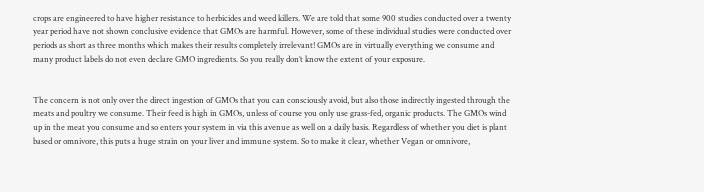crops are engineered to have higher resistance to herbicides and weed killers. We are told that some 900 studies conducted over a twenty year period have not shown conclusive evidence that GMOs are harmful. However, some of these individual studies were conducted over periods as short as three months which makes their results completely irrelevant! GMOs are in virtually everything we consume and many product labels do not even declare GMO ingredients. So you really don’t know the extent of your exposure.


The concern is not only over the direct ingestion of GMOs that you can consciously avoid, but also those indirectly ingested through the meats and poultry we consume. Their feed is high in GMOs, unless of course you only use grass-fed, organic products. The GMOs wind up in the meat you consume and so enters your system in via this avenue as well on a daily basis. Regardless of whether you diet is plant based or omnivore, this puts a huge strain on your liver and immune system. So to make it clear, whether Vegan or omnivore,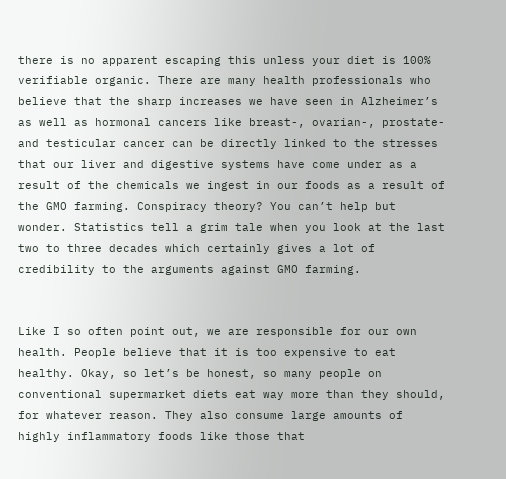there is no apparent escaping this unless your diet is 100% verifiable organic. There are many health professionals who believe that the sharp increases we have seen in Alzheimer’s as well as hormonal cancers like breast-, ovarian-, prostate- and testicular cancer can be directly linked to the stresses that our liver and digestive systems have come under as a result of the chemicals we ingest in our foods as a result of the GMO farming. Conspiracy theory? You can’t help but wonder. Statistics tell a grim tale when you look at the last two to three decades which certainly gives a lot of credibility to the arguments against GMO farming.


Like I so often point out, we are responsible for our own health. People believe that it is too expensive to eat healthy. Okay, so let’s be honest, so many people on conventional supermarket diets eat way more than they should, for whatever reason. They also consume large amounts of highly inflammatory foods like those that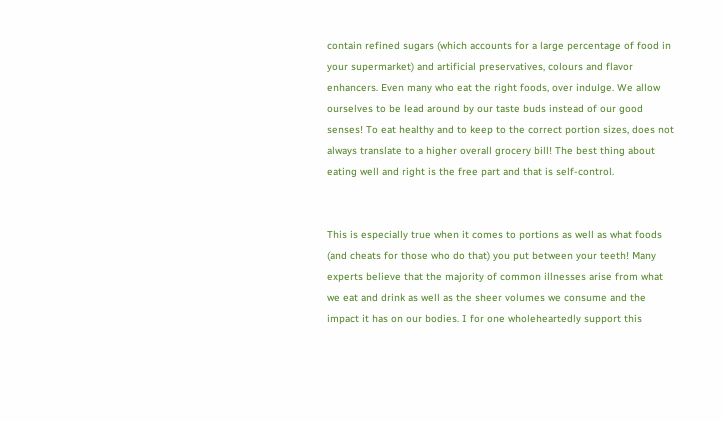contain refined sugars (which accounts for a large percentage of food in your supermarket) and artificial preservatives, colours and flavor enhancers. Even many who eat the right foods, over indulge. We allow ourselves to be lead around by our taste buds instead of our good senses! To eat healthy and to keep to the correct portion sizes, does not always translate to a higher overall grocery bill! The best thing about eating well and right is the free part and that is self-control.


This is especially true when it comes to portions as well as what foods (and cheats for those who do that) you put between your teeth! Many experts believe that the majority of common illnesses arise from what we eat and drink as well as the sheer volumes we consume and the impact it has on our bodies. I for one wholeheartedly support this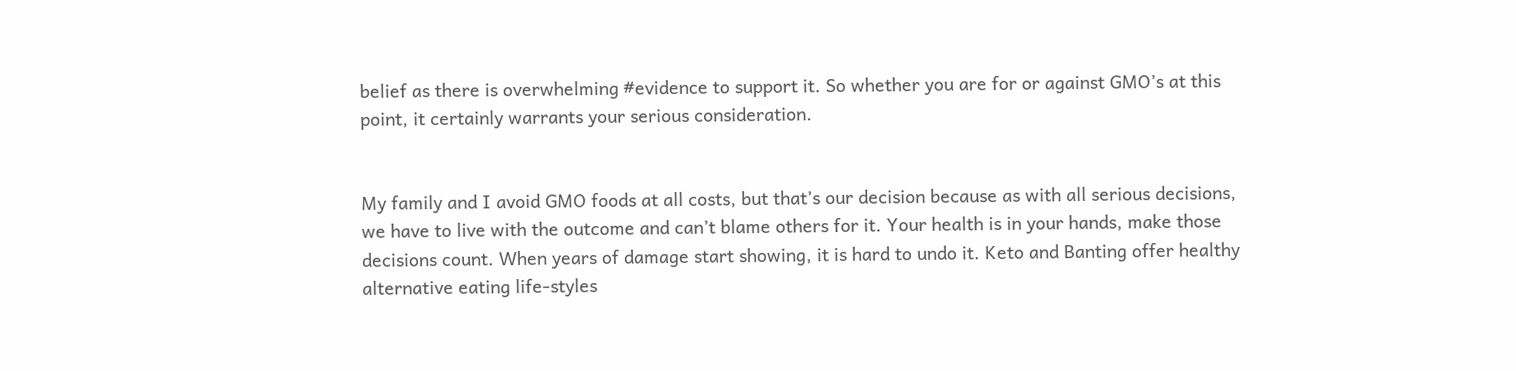belief as there is overwhelming #evidence to support it. So whether you are for or against GMO’s at this point, it certainly warrants your serious consideration.


My family and I avoid GMO foods at all costs, but that’s our decision because as with all serious decisions, we have to live with the outcome and can’t blame others for it. Your health is in your hands, make those decisions count. When years of damage start showing, it is hard to undo it. Keto and Banting offer healthy alternative eating life-styles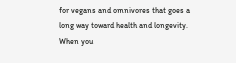for vegans and omnivores that goes a long way toward health and longevity. When you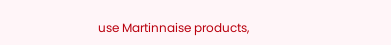use Martinnaise products,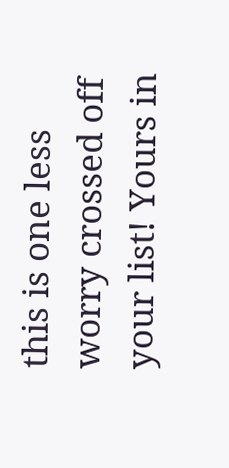this is one less worry crossed off your list! Yours in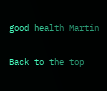good health Martin

Back to the top